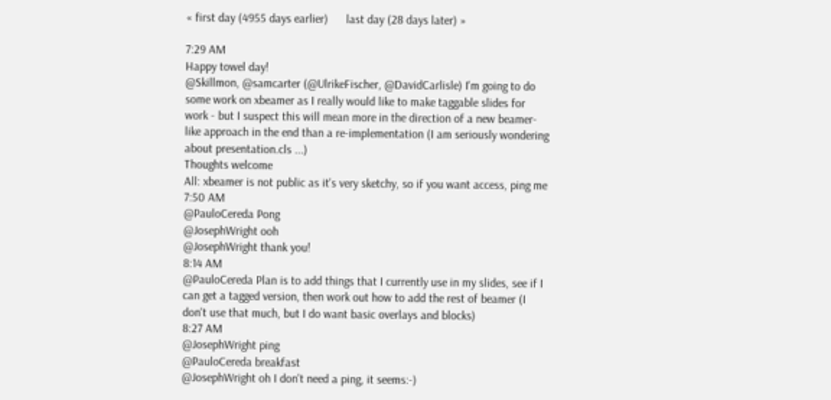« first day (4955 days earlier)      last day (28 days later) »

7:29 AM
Happy towel day!
@Skillmon, @samcarter (@UlrikeFischer, @DavidCarlisle) I'm going to do some work on xbeamer as I really would like to make taggable slides for work - but I suspect this will mean more in the direction of a new beamer-like approach in the end than a re-implementation (I am seriously wondering about presentation.cls ...)
Thoughts welcome
All: xbeamer is not public as it's very sketchy, so if you want access, ping me
7:50 AM
@PauloCereda Pong
@JosephWright ooh
@JosephWright thank you!
8:14 AM
@PauloCereda Plan is to add things that I currently use in my slides, see if I can get a tagged version, then work out how to add the rest of beamer (I don't use that much, but I do want basic overlays and blocks)
8:27 AM
@JosephWright ping
@PauloCereda breakfast
@JosephWright oh I don't need a ping, it seems:-)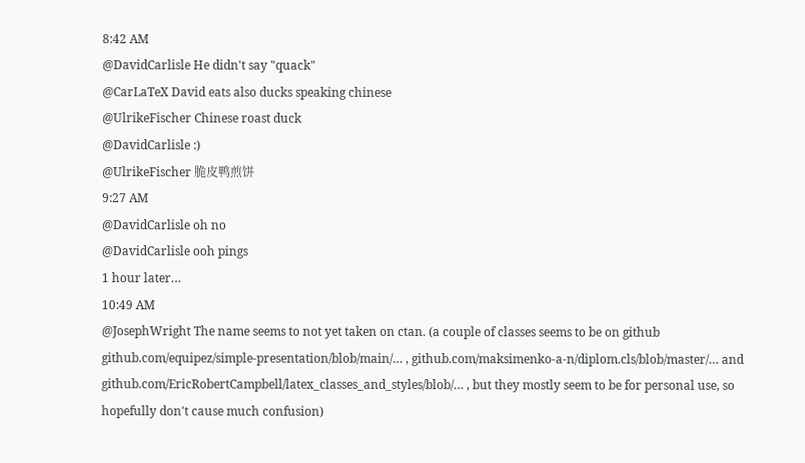8:42 AM
@DavidCarlisle He didn't say "quack"
@CarLaTeX David eats also ducks speaking chinese
@UlrikeFischer Chinese roast duck
@DavidCarlisle :)
@UlrikeFischer 脆皮鸭煎饼
9:27 AM
@DavidCarlisle oh no
@DavidCarlisle ooh pings
1 hour later…
10:49 AM
@JosephWright The name seems to not yet taken on ctan. (a couple of classes seems to be on github github.com/equipez/simple-presentation/blob/main/… , github.com/maksimenko-a-n/diplom.cls/blob/master/… and github.com/EricRobertCampbell/latex_classes_and_styles/blob/… , but they mostly seem to be for personal use, so hopefully don't cause much confusion)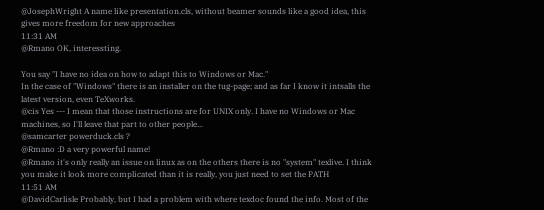@JosephWright A name like presentation.cls, without beamer sounds like a good idea, this gives more freedom for new approaches
11:31 AM
@Rmano OK, interessting.

You say "I have no idea on how to adapt this to Windows or Mac."
In the case of "Windows" there is an installer on the tug-page; and as far I know it intsalls the latest version, even TeXworks.
@cis Yes --- I mean that those instructions are for UNIX only. I have no Windows or Mac machines, so I'll leave that part to other people...
@samcarter powerduck.cls ?
@Rmano :D a very powerful name!
@Rmano it's only really an issue on linux as on the others there is no "system" texlive. I think you make it look more complicated than it is really, you just need to set the PATH
11:51 AM
@DavidCarlisle Probably, but I had a problem with where texdoc found the info. Most of the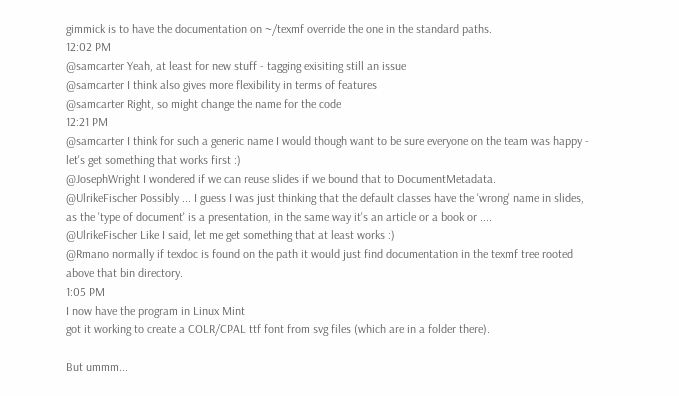gimmick is to have the documentation on ~/texmf override the one in the standard paths.
12:02 PM
@samcarter Yeah, at least for new stuff - tagging exisiting still an issue
@samcarter I think also gives more flexibility in terms of features
@samcarter Right, so might change the name for the code
12:21 PM
@samcarter I think for such a generic name I would though want to be sure everyone on the team was happy - let's get something that works first :)
@JosephWright I wondered if we can reuse slides if we bound that to DocumentMetadata.
@UlrikeFischer Possibly ... I guess I was just thinking that the default classes have the 'wrong' name in slides, as the 'type of document' is a presentation, in the same way it's an article or a book or ....
@UlrikeFischer Like I said, let me get something that at least works :)
@Rmano normally if texdoc is found on the path it would just find documentation in the texmf tree rooted above that bin directory.
1:05 PM
I now have the program in Linux Mint
got it working to create a COLR/CPAL ttf font from svg files (which are in a folder there).

But ummm...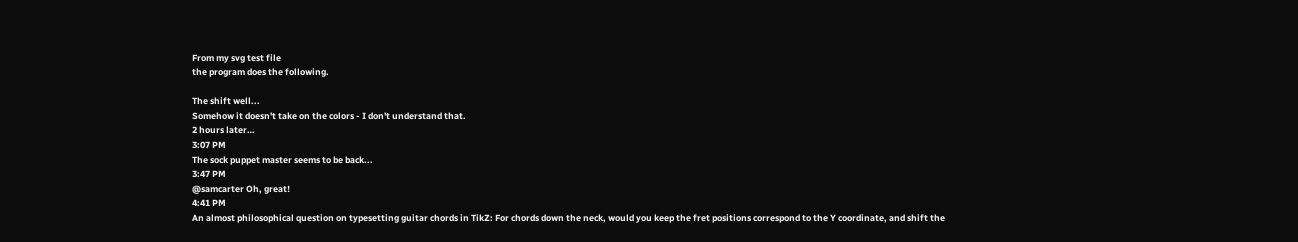From my svg test file
the program does the following.

The shift well...
Somehow it doesn't take on the colors - I don't understand that.
2 hours later…
3:07 PM
The sock puppet master seems to be back...
3:47 PM
@samcarter Oh, great!
4:41 PM
An almost philosophical question on typesetting guitar chords in TikZ: For chords down the neck, would you keep the fret positions correspond to the Y coordinate, and shift the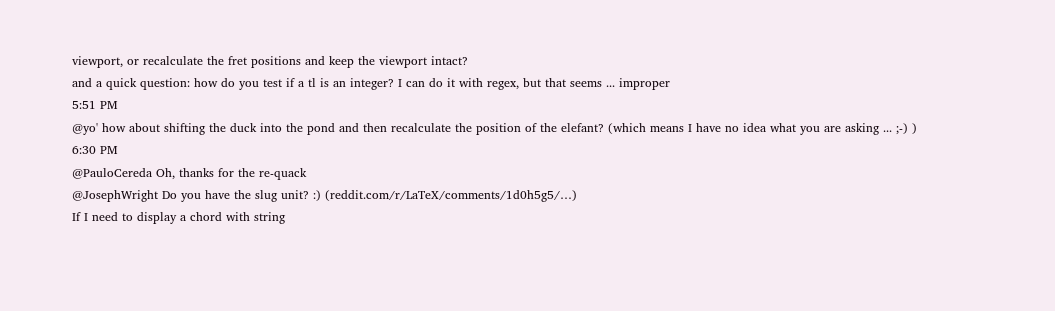viewport, or recalculate the fret positions and keep the viewport intact?
and a quick question: how do you test if a tl is an integer? I can do it with regex, but that seems ... improper
5:51 PM
@yo' how about shifting the duck into the pond and then recalculate the position of the elefant? (which means I have no idea what you are asking ... ;-) )
6:30 PM
@PauloCereda Oh, thanks for the re-quack
@JosephWright Do you have the slug unit? :) (reddit.com/r/LaTeX/comments/1d0h5g5/…)
If I need to display a chord with string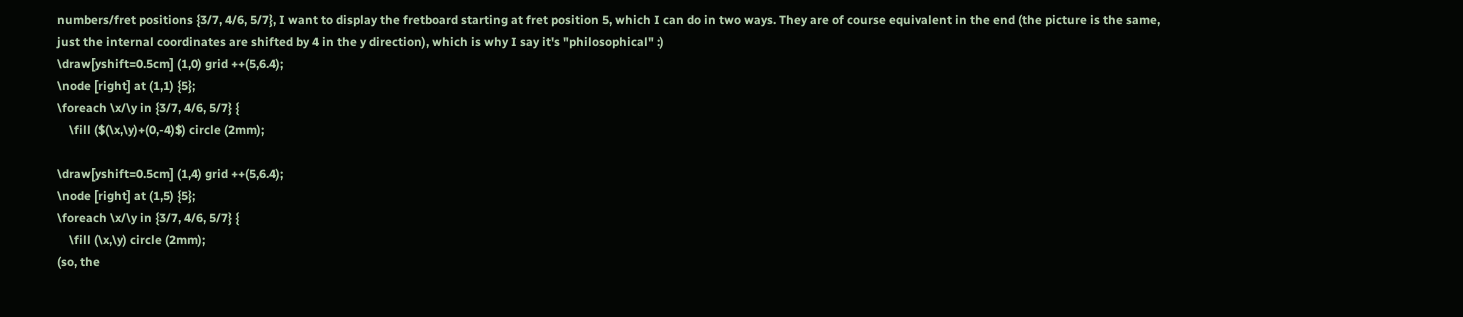numbers/fret positions {3/7, 4/6, 5/7}, I want to display the fretboard starting at fret position 5, which I can do in two ways. They are of course equivalent in the end (the picture is the same, just the internal coordinates are shifted by 4 in the y direction), which is why I say it's "philosophical" :)
\draw[yshift=0.5cm] (1,0) grid ++(5,6.4);
\node [right] at (1,1) {5};
\foreach \x/\y in {3/7, 4/6, 5/7} {
    \fill ($(\x,\y)+(0,-4)$) circle (2mm);

\draw[yshift=0.5cm] (1,4) grid ++(5,6.4);
\node [right] at (1,5) {5};
\foreach \x/\y in {3/7, 4/6, 5/7} {
    \fill (\x,\y) circle (2mm);
(so, the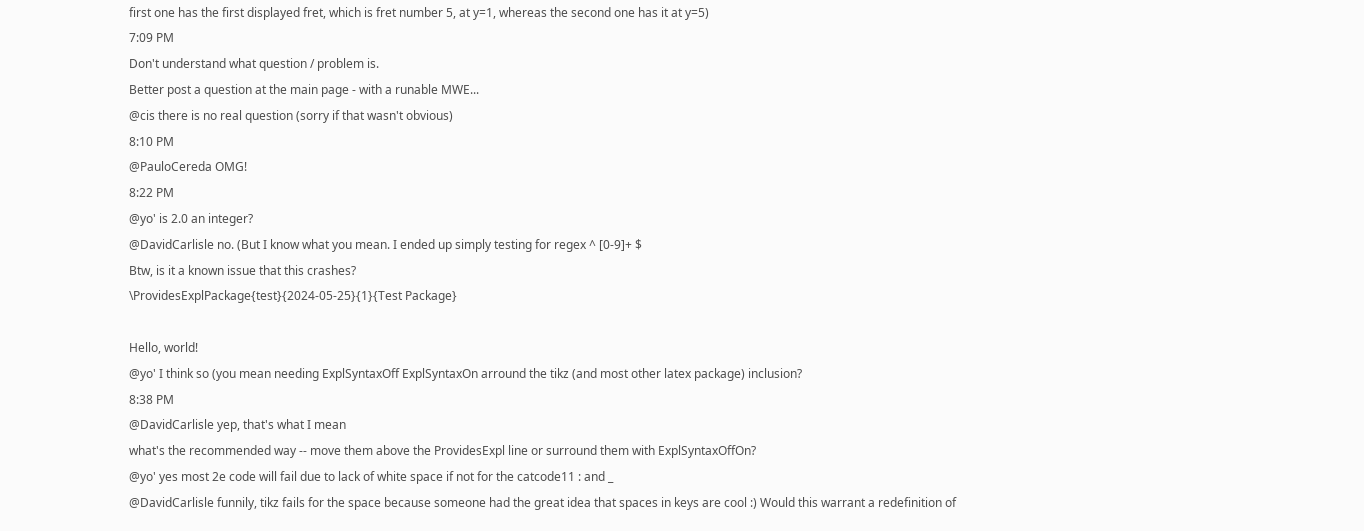first one has the first displayed fret, which is fret number 5, at y=1, whereas the second one has it at y=5)
7:09 PM
Don't understand what question / problem is.
Better post a question at the main page - with a runable MWE...
@cis there is no real question (sorry if that wasn't obvious)
8:10 PM
@PauloCereda OMG!
8:22 PM
@yo' is 2.0 an integer?
@DavidCarlisle no. (But I know what you mean. I ended up simply testing for regex ^ [0-9]+ $
Btw, is it a known issue that this crashes?
\ProvidesExplPackage{test}{2024-05-25}{1}{Test Package}

Hello, world!
@yo' I think so (you mean needing ExplSyntaxOff ExplSyntaxOn arround the tikz (and most other latex package) inclusion?
8:38 PM
@DavidCarlisle yep, that's what I mean
what's the recommended way -- move them above the ProvidesExpl line or surround them with ExplSyntaxOffOn?
@yo' yes most 2e code will fail due to lack of white space if not for the catcode11 : and _
@DavidCarlisle funnily, tikz fails for the space because someone had the great idea that spaces in keys are cool :) Would this warrant a redefinition of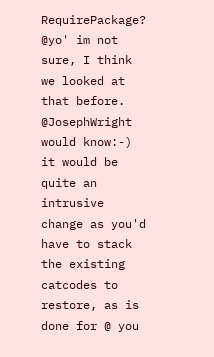RequirePackage?
@yo' im not sure, I think we looked at that before. @JosephWright would know:-) it would be quite an intrusive change as you'd have to stack the existing catcodes to restore, as is done for @ you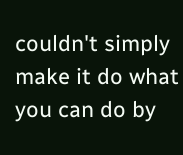couldn't simply make it do what you can do by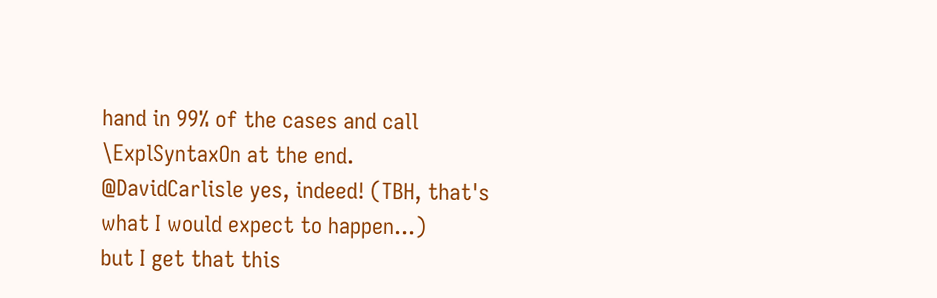hand in 99% of the cases and call \ExplSyntaxOn at the end.
@DavidCarlisle yes, indeed! (TBH, that's what I would expect to happen...)
but I get that this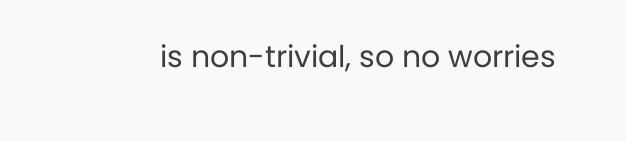is non-trivial, so no worries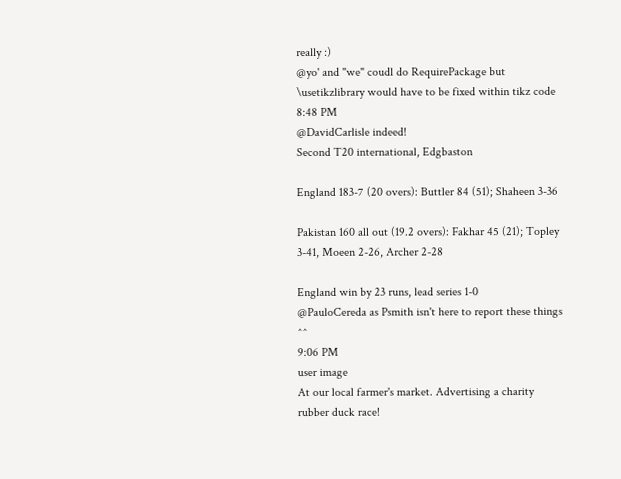really :)
@yo' and "we" coudl do RequirePackage but \usetikzlibrary would have to be fixed within tikz code
8:48 PM
@DavidCarlisle indeed!
Second T20 international, Edgbaston

England 183-7 (20 overs): Buttler 84 (51); Shaheen 3-36

Pakistan 160 all out (19.2 overs): Fakhar 45 (21); Topley 3-41, Moeen 2-26, Archer 2-28

England win by 23 runs, lead series 1-0
@PauloCereda as Psmith isn't here to report these things ^^
9:06 PM
user image
At our local farmer's market. Advertising a charity rubber duck race!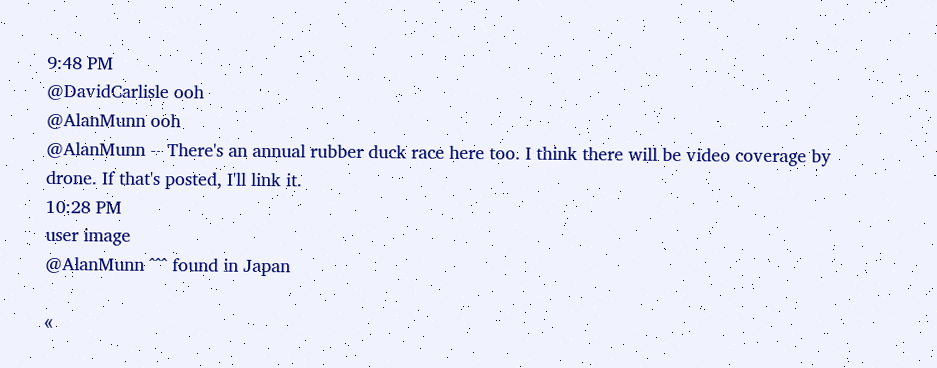9:48 PM
@DavidCarlisle ooh
@AlanMunn ooh
@AlanMunn -- There's an annual rubber duck race here too. I think there will be video coverage by drone. If that's posted, I'll link it.
10:28 PM
user image
@AlanMunn ^^^ found in Japan

«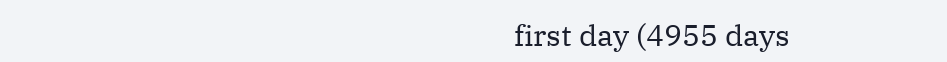first day (4955 days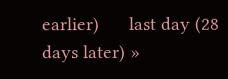earlier)      last day (28 days later) »